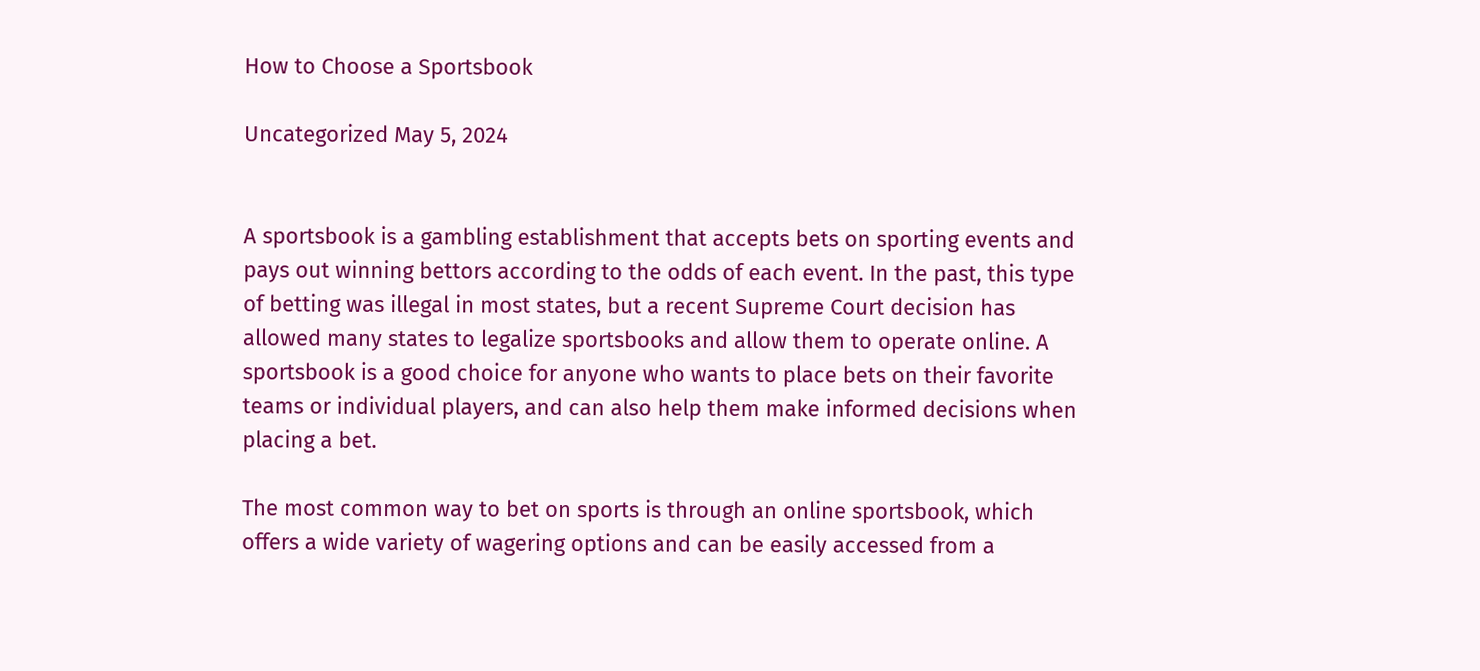How to Choose a Sportsbook

Uncategorized May 5, 2024


A sportsbook is a gambling establishment that accepts bets on sporting events and pays out winning bettors according to the odds of each event. In the past, this type of betting was illegal in most states, but a recent Supreme Court decision has allowed many states to legalize sportsbooks and allow them to operate online. A sportsbook is a good choice for anyone who wants to place bets on their favorite teams or individual players, and can also help them make informed decisions when placing a bet.

The most common way to bet on sports is through an online sportsbook, which offers a wide variety of wagering options and can be easily accessed from a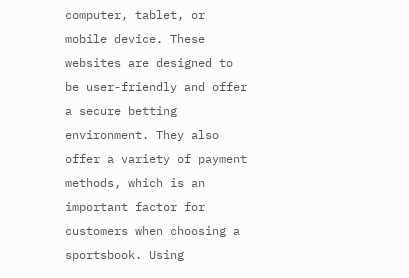computer, tablet, or mobile device. These websites are designed to be user-friendly and offer a secure betting environment. They also offer a variety of payment methods, which is an important factor for customers when choosing a sportsbook. Using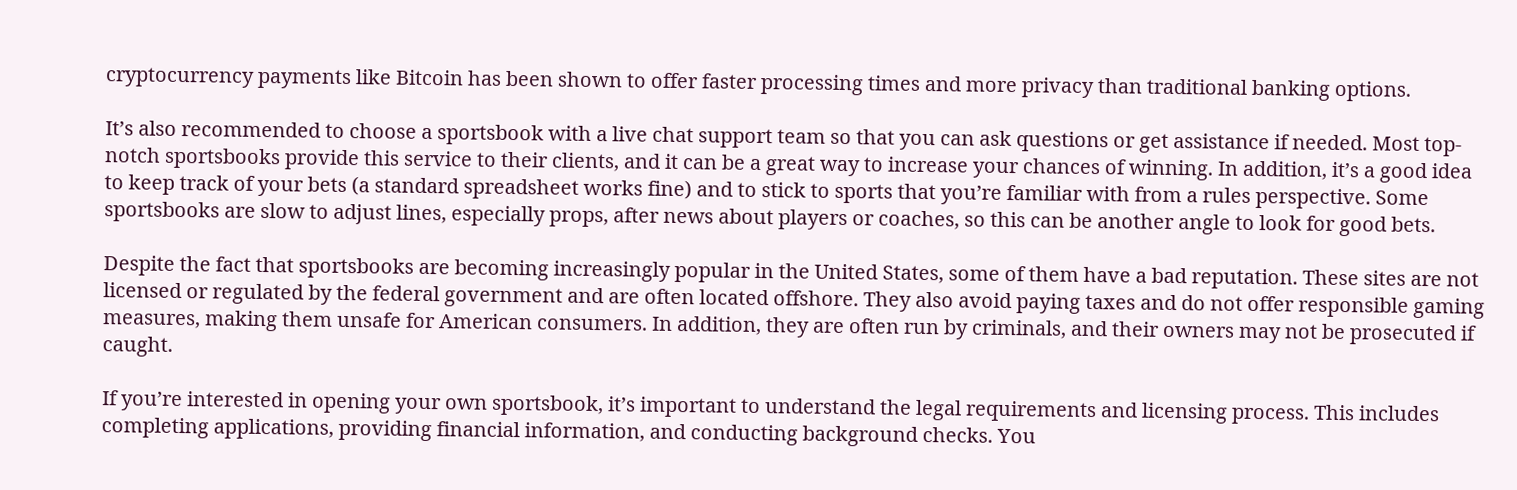cryptocurrency payments like Bitcoin has been shown to offer faster processing times and more privacy than traditional banking options.

It’s also recommended to choose a sportsbook with a live chat support team so that you can ask questions or get assistance if needed. Most top-notch sportsbooks provide this service to their clients, and it can be a great way to increase your chances of winning. In addition, it’s a good idea to keep track of your bets (a standard spreadsheet works fine) and to stick to sports that you’re familiar with from a rules perspective. Some sportsbooks are slow to adjust lines, especially props, after news about players or coaches, so this can be another angle to look for good bets.

Despite the fact that sportsbooks are becoming increasingly popular in the United States, some of them have a bad reputation. These sites are not licensed or regulated by the federal government and are often located offshore. They also avoid paying taxes and do not offer responsible gaming measures, making them unsafe for American consumers. In addition, they are often run by criminals, and their owners may not be prosecuted if caught.

If you’re interested in opening your own sportsbook, it’s important to understand the legal requirements and licensing process. This includes completing applications, providing financial information, and conducting background checks. You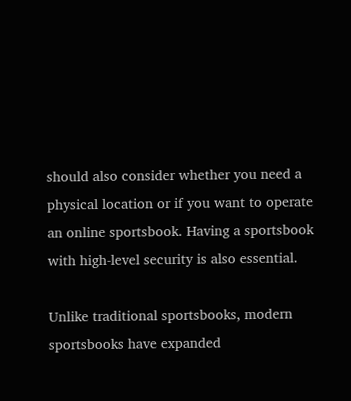should also consider whether you need a physical location or if you want to operate an online sportsbook. Having a sportsbook with high-level security is also essential.

Unlike traditional sportsbooks, modern sportsbooks have expanded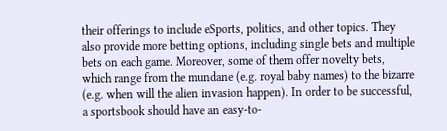their offerings to include eSports, politics, and other topics. They also provide more betting options, including single bets and multiple bets on each game. Moreover, some of them offer novelty bets, which range from the mundane (e.g. royal baby names) to the bizarre (e.g. when will the alien invasion happen). In order to be successful, a sportsbook should have an easy-to-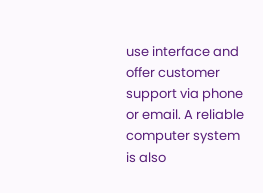use interface and offer customer support via phone or email. A reliable computer system is also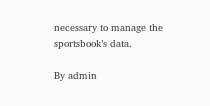necessary to manage the sportsbook’s data.

By admin